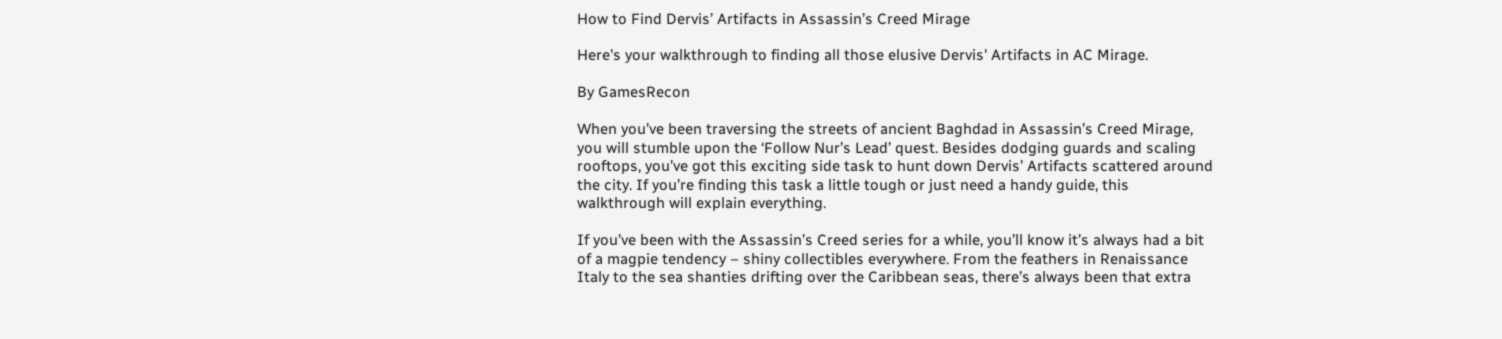How to Find Dervis’ Artifacts in Assassin’s Creed Mirage

Here's your walkthrough to finding all those elusive Dervis' Artifacts in AC Mirage.

By GamesRecon

When you’ve been traversing the streets of ancient Baghdad in Assassin’s Creed Mirage, you will stumble upon the ‘Follow Nur’s Lead’ quest. Besides dodging guards and scaling rooftops, you’ve got this exciting side task to hunt down Dervis’ Artifacts scattered around the city. If you’re finding this task a little tough or just need a handy guide, this walkthrough will explain everything.

If you’ve been with the Assassin’s Creed series for a while, you’ll know it’s always had a bit of a magpie tendency – shiny collectibles everywhere. From the feathers in Renaissance Italy to the sea shanties drifting over the Caribbean seas, there’s always been that extra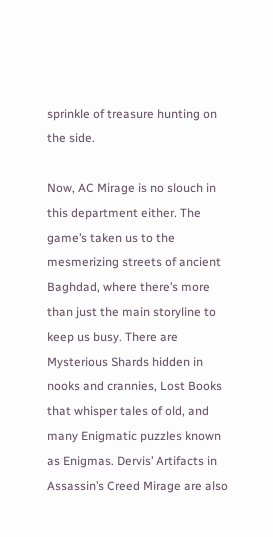sprinkle of treasure hunting on the side.

Now, AC Mirage is no slouch in this department either. The game’s taken us to the mesmerizing streets of ancient Baghdad, where there’s more than just the main storyline to keep us busy. There are Mysterious Shards hidden in nooks and crannies, Lost Books that whisper tales of old, and many Enigmatic puzzles known as Enigmas. Dervis’ Artifacts in Assassin’s Creed Mirage are also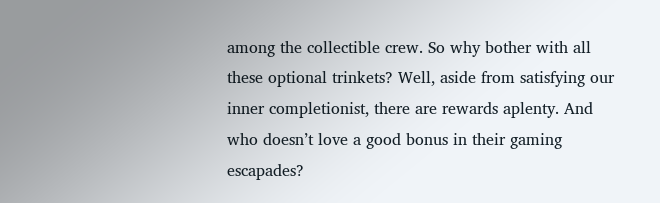among the collectible crew. So why bother with all these optional trinkets? Well, aside from satisfying our inner completionist, there are rewards aplenty. And who doesn’t love a good bonus in their gaming escapades?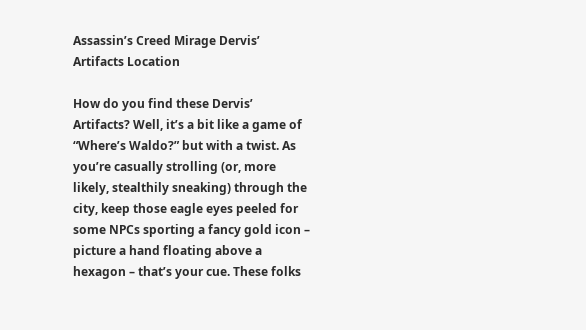Assassin’s Creed Mirage Dervis’ Artifacts Location

How do you find these Dervis’ Artifacts? Well, it’s a bit like a game of “Where’s Waldo?” but with a twist. As you’re casually strolling (or, more likely, stealthily sneaking) through the city, keep those eagle eyes peeled for some NPCs sporting a fancy gold icon – picture a hand floating above a hexagon – that’s your cue. These folks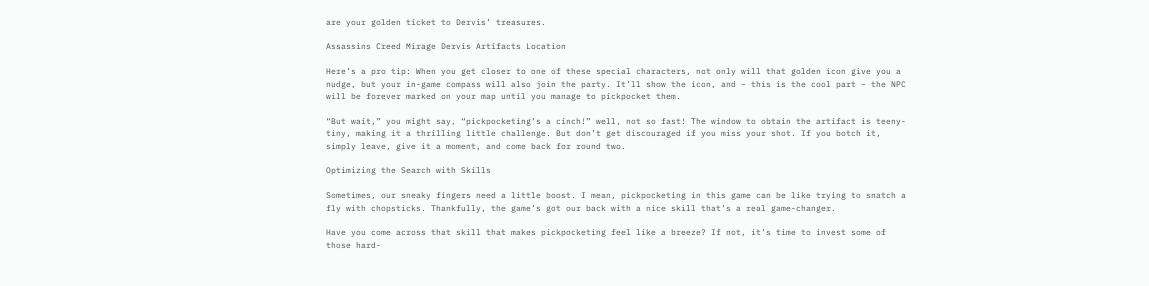are your golden ticket to Dervis’ treasures.

Assassins Creed Mirage Dervis Artifacts Location

Here’s a pro tip: When you get closer to one of these special characters, not only will that golden icon give you a nudge, but your in-game compass will also join the party. It’ll show the icon, and – this is the cool part – the NPC will be forever marked on your map until you manage to pickpocket them.

“But wait,” you might say, “pickpocketing’s a cinch!” well, not so fast! The window to obtain the artifact is teeny-tiny, making it a thrilling little challenge. But don’t get discouraged if you miss your shot. If you botch it, simply leave, give it a moment, and come back for round two.

Optimizing the Search with Skills

Sometimes, our sneaky fingers need a little boost. I mean, pickpocketing in this game can be like trying to snatch a fly with chopsticks. Thankfully, the game’s got our back with a nice skill that’s a real game-changer.

Have you come across that skill that makes pickpocketing feel like a breeze? If not, it’s time to invest some of those hard-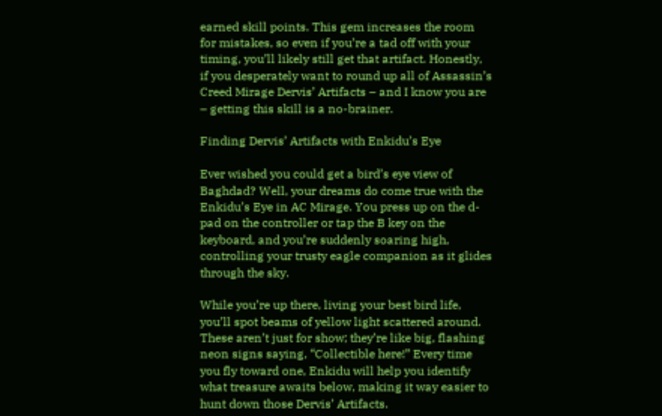earned skill points. This gem increases the room for mistakes, so even if you’re a tad off with your timing, you’ll likely still get that artifact. Honestly, if you desperately want to round up all of Assassin’s Creed Mirage Dervis’ Artifacts – and I know you are – getting this skill is a no-brainer.

Finding Dervis’ Artifacts with Enkidu’s Eye

Ever wished you could get a bird’s eye view of Baghdad? Well, your dreams do come true with the Enkidu’s Eye in AC Mirage. You press up on the d-pad on the controller or tap the B key on the keyboard, and you’re suddenly soaring high, controlling your trusty eagle companion as it glides through the sky.

While you’re up there, living your best bird life, you’ll spot beams of yellow light scattered around. These aren’t just for show; they’re like big, flashing neon signs saying, “Collectible here!” Every time you fly toward one, Enkidu will help you identify what treasure awaits below, making it way easier to hunt down those Dervis’ Artifacts.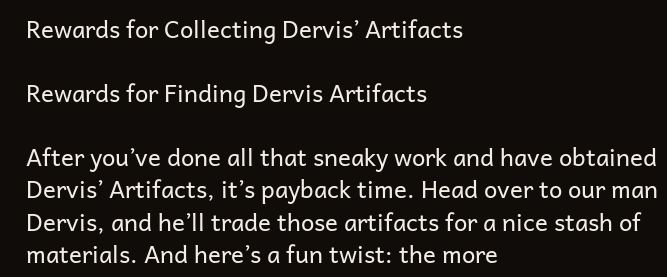Rewards for Collecting Dervis’ Artifacts

Rewards for Finding Dervis Artifacts

After you’ve done all that sneaky work and have obtained Dervis’ Artifacts, it’s payback time. Head over to our man Dervis, and he’ll trade those artifacts for a nice stash of materials. And here’s a fun twist: the more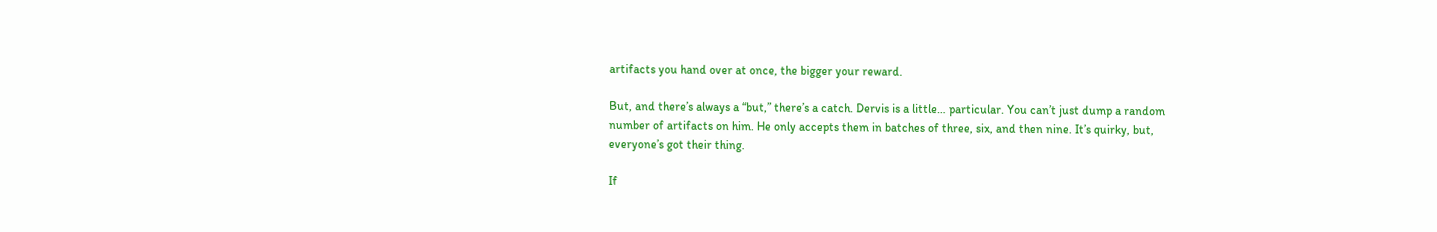artifacts you hand over at once, the bigger your reward.

But, and there’s always a “but,” there’s a catch. Dervis is a little… particular. You can’t just dump a random number of artifacts on him. He only accepts them in batches of three, six, and then nine. It’s quirky, but, everyone’s got their thing.

If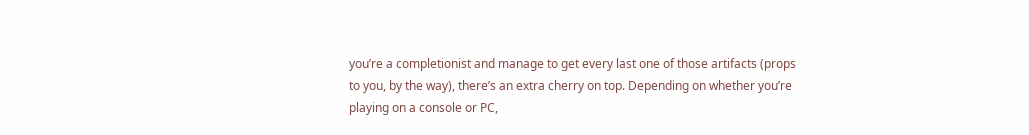you’re a completionist and manage to get every last one of those artifacts (props to you, by the way), there’s an extra cherry on top. Depending on whether you’re playing on a console or PC,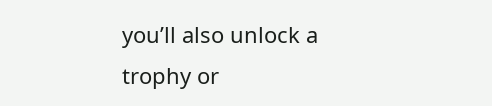you’ll also unlock a trophy or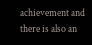achievement and there is also an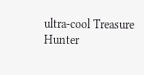ultra-cool Treasure Hunter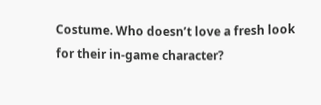Costume. Who doesn’t love a fresh look for their in-game character?